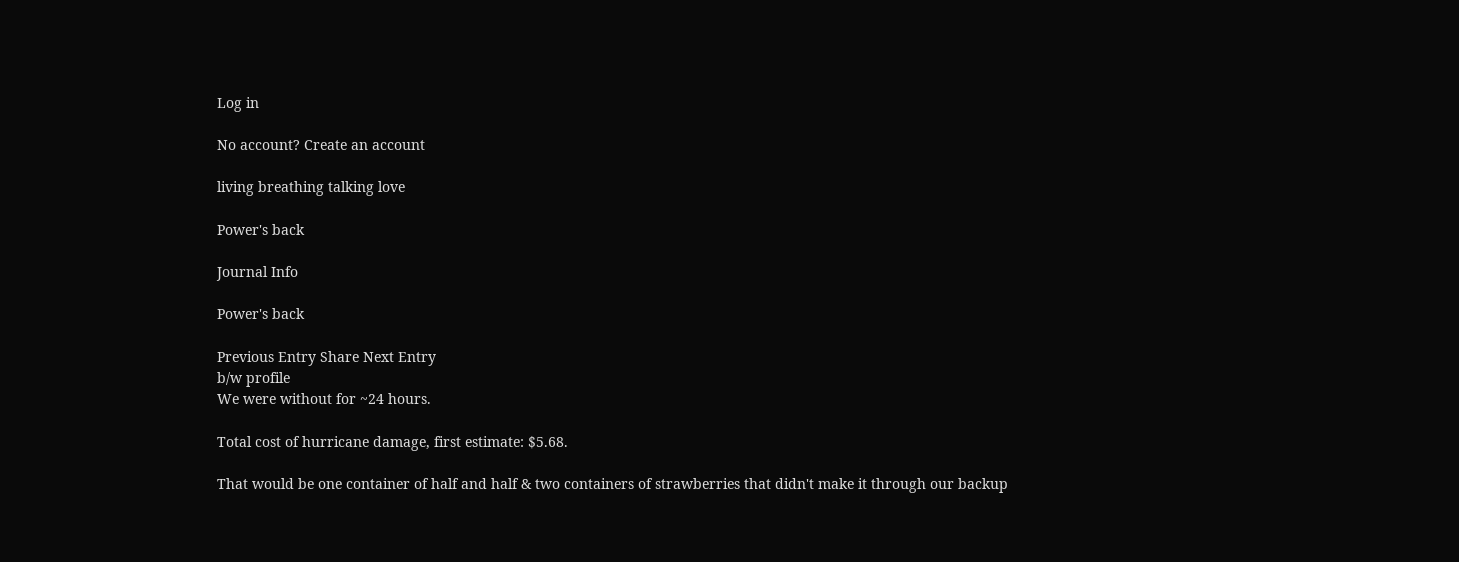Log in

No account? Create an account

living breathing talking love

Power's back

Journal Info

Power's back

Previous Entry Share Next Entry
b/w profile
We were without for ~24 hours.

Total cost of hurricane damage, first estimate: $5.68.

That would be one container of half and half & two containers of strawberries that didn't make it through our backup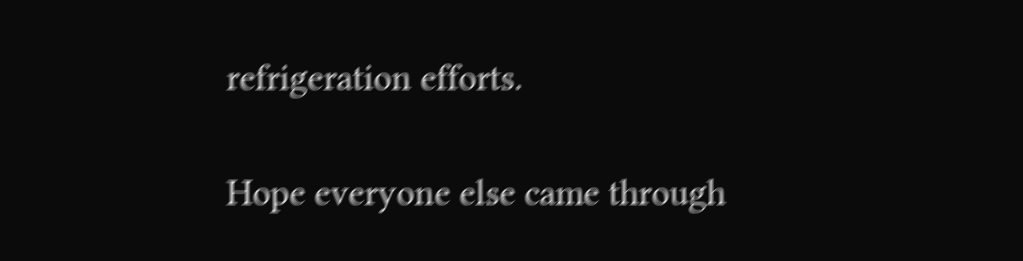refrigeration efforts.

Hope everyone else came through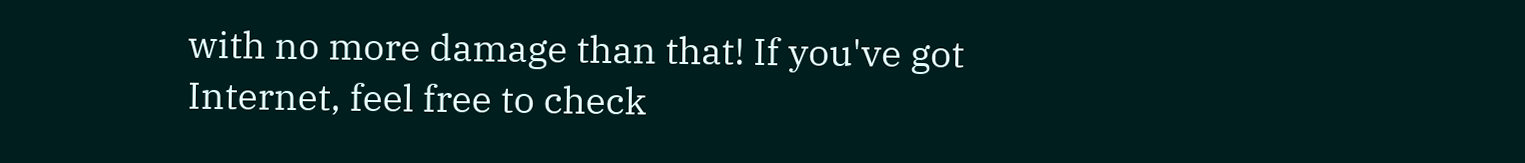with no more damage than that! If you've got Internet, feel free to check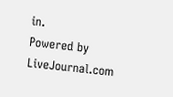in.
Powered by LiveJournal.com